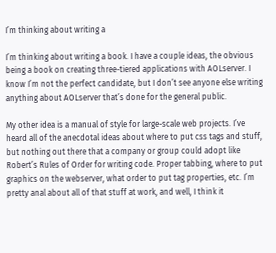I’m thinking about writing a

I’m thinking about writing a book. I have a couple ideas, the obvious being a book on creating three-tiered applications with AOLserver. I know I’m not the perfect candidate, but I don’t see anyone else writing anything about AOLserver that’s done for the general public.

My other idea is a manual of style for large-scale web projects. I’ve heard all of the anecdotal ideas about where to put css tags and stuff, but nothing out there that a company or group could adopt like Robert’s Rules of Order for writing code. Proper tabbing, where to put graphics on the webserver, what order to put tag properties, etc. I’m pretty anal about all of that stuff at work, and well, I think it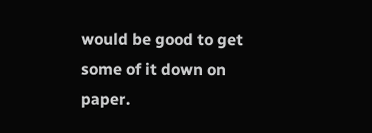would be good to get some of it down on paper.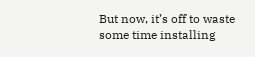But now, it’s off to waste some time installing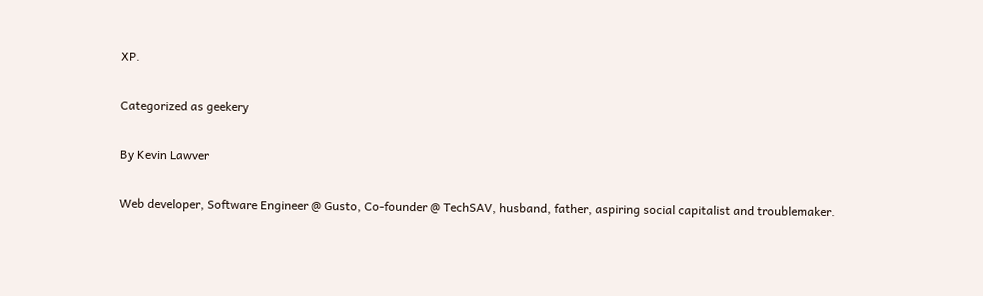XP.

Categorized as geekery

By Kevin Lawver

Web developer, Software Engineer @ Gusto, Co-founder @ TechSAV, husband, father, aspiring social capitalist and troublemaker.